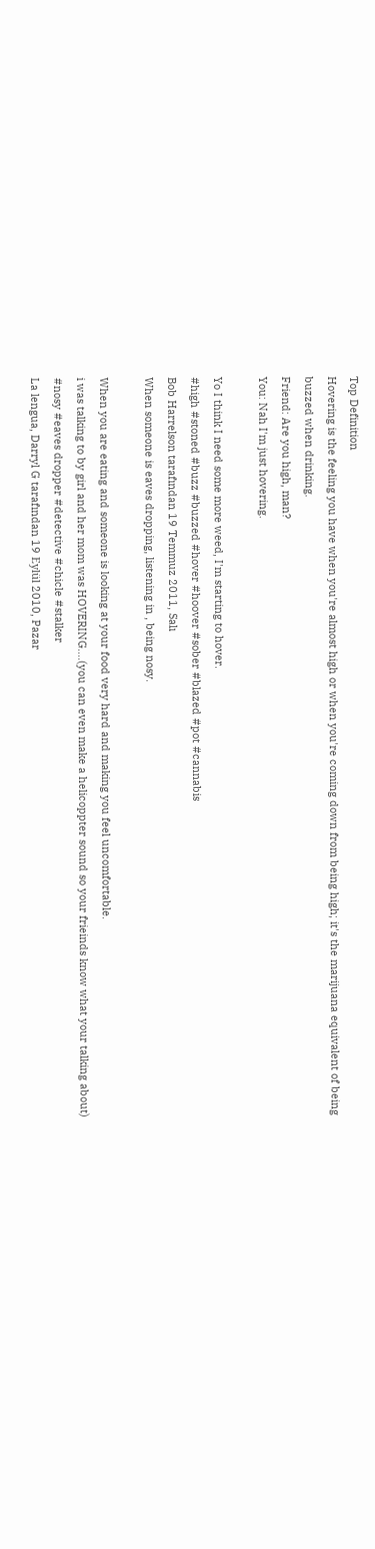Top Definition
Hovering is the feeling you have when you're almost high or when you're coming down from being high; it's the marijuana equivalent of being buzzed when drinking.
Friend: Are you high, man?
You: Nah I'm just hovering.

Yo I think I need some more weed, I'm starting to hover.
#high #stoned #buzz #buzzed #hover #hoover #sober #blazed #pot #cannabis
Bob Harrelson tarafından 19 Temmuz 2011, Salı
When someone is eaves dropping, listening in , being nosy.

When you are eating and someone is looking at your food very hard and making you feel uncomfortable.
i was talking to by girl and her mom was HOVERING....(you can even make a helicoppter sound so your frieinds know what your talking about)
#nosy #eaves dropper #detective #chicle #stalker
La lengua, Darryl G tarafından 19 Eylül 2010, Pazar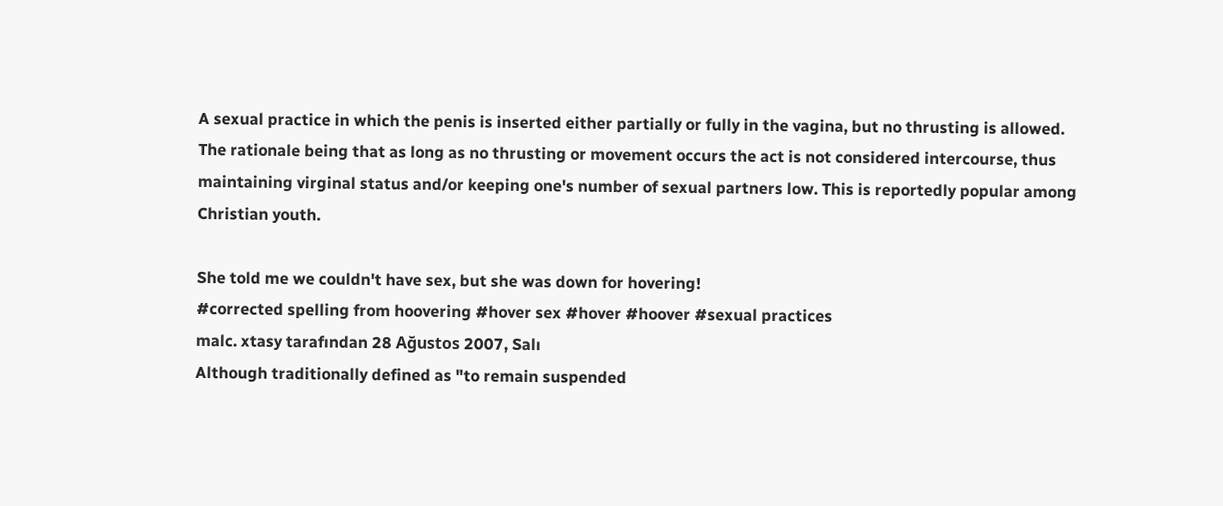A sexual practice in which the penis is inserted either partially or fully in the vagina, but no thrusting is allowed. The rationale being that as long as no thrusting or movement occurs the act is not considered intercourse, thus maintaining virginal status and/or keeping one's number of sexual partners low. This is reportedly popular among Christian youth.

She told me we couldn't have sex, but she was down for hovering!
#corrected spelling from hoovering #hover sex #hover #hoover #sexual practices
malc. xtasy tarafından 28 Ağustos 2007, Salı
Although traditionally defined as "to remain suspended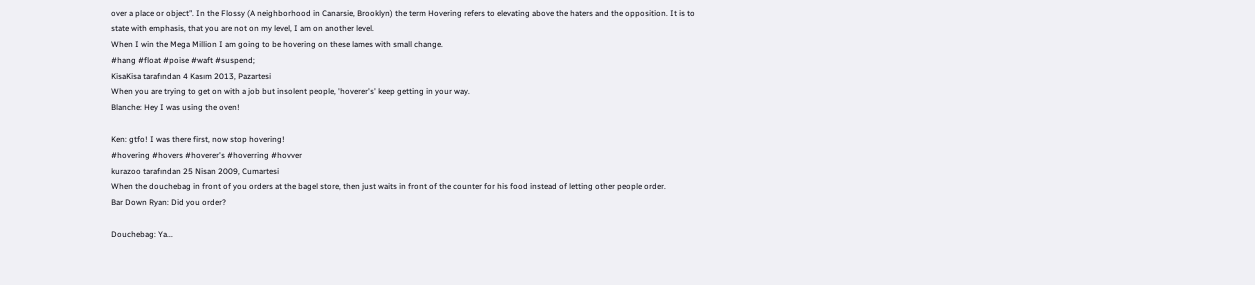over a place or object". In the Flossy (A neighborhood in Canarsie, Brooklyn) the term Hovering refers to elevating above the haters and the opposition. It is to state with emphasis, that you are not on my level, I am on another level.
When I win the Mega Million I am going to be hovering on these lames with small change.
#hang #float #poise #waft #suspend;
KisaKisa tarafından 4 Kasım 2013, Pazartesi
When you are trying to get on with a job but insolent people, 'hoverer's' keep getting in your way.
Blanche: Hey I was using the oven!

Ken: gtfo! I was there first, now stop hovering!
#hovering #hovers #hoverer's #hoverring #hovver
kurazoo tarafından 25 Nisan 2009, Cumartesi
When the douchebag in front of you orders at the bagel store, then just waits in front of the counter for his food instead of letting other people order.
Bar Down Ryan: Did you order?

Douchebag: Ya...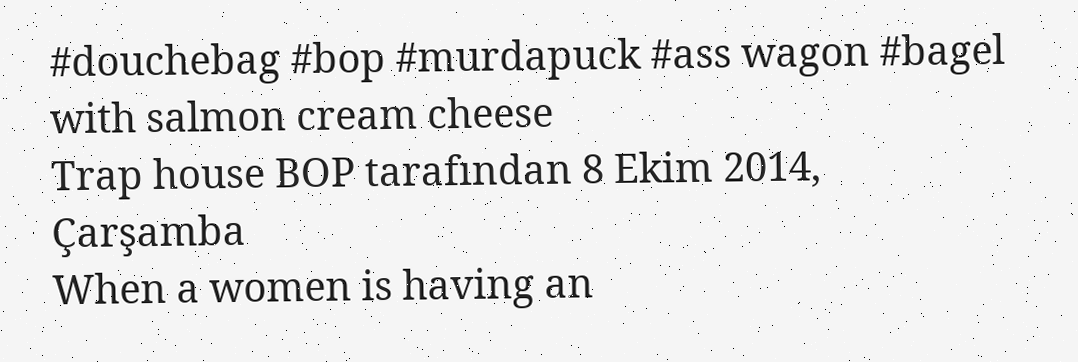#douchebag #bop #murdapuck #ass wagon #bagel with salmon cream cheese
Trap house BOP tarafından 8 Ekim 2014, Çarşamba
When a women is having an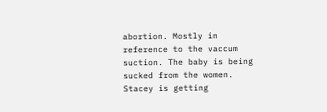abortion. Mostly in reference to the vaccum suction. The baby is being sucked from the women.
Stacey is getting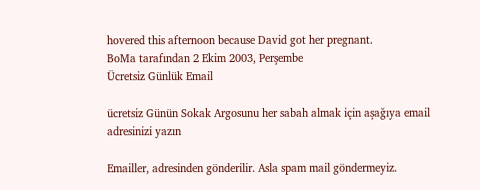hovered this afternoon because David got her pregnant.
BoMa tarafından 2 Ekim 2003, Perşembe
Ücretsiz Günlük Email

ücretsiz Günün Sokak Argosunu her sabah almak için aşağıya email adresinizi yazın

Emailler, adresinden gönderilir. Asla spam mail göndermeyiz.